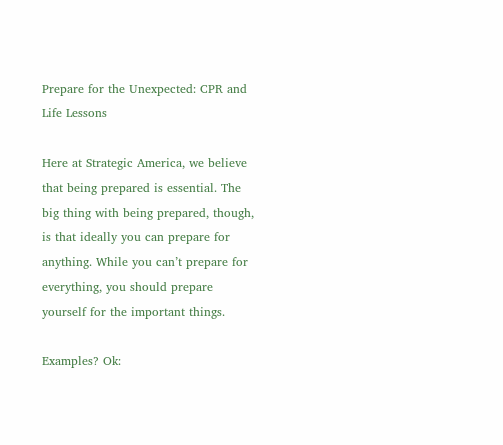Prepare for the Unexpected: CPR and Life Lessons

Here at Strategic America, we believe that being prepared is essential. The big thing with being prepared, though, is that ideally you can prepare for anything. While you can’t prepare for everything, you should prepare yourself for the important things.

Examples? Ok: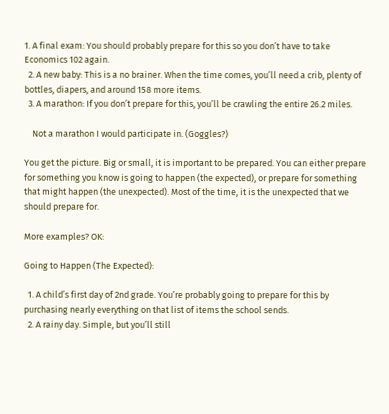1. A final exam: You should probably prepare for this so you don’t have to take Economics 102 again.
  2. A new baby: This is a no brainer. When the time comes, you’ll need a crib, plenty of bottles, diapers, and around 158 more items.
  3. A marathon: If you don’t prepare for this, you’ll be crawling the entire 26.2 miles.

    Not a marathon I would participate in. (Goggles?)

You get the picture. Big or small, it is important to be prepared. You can either prepare for something you know is going to happen (the expected), or prepare for something that might happen (the unexpected). Most of the time, it is the unexpected that we should prepare for.

More examples? OK:

Going to Happen (The Expected):

  1. A child’s first day of 2nd grade. You’re probably going to prepare for this by purchasing nearly everything on that list of items the school sends.
  2. A rainy day. Simple, but you’ll still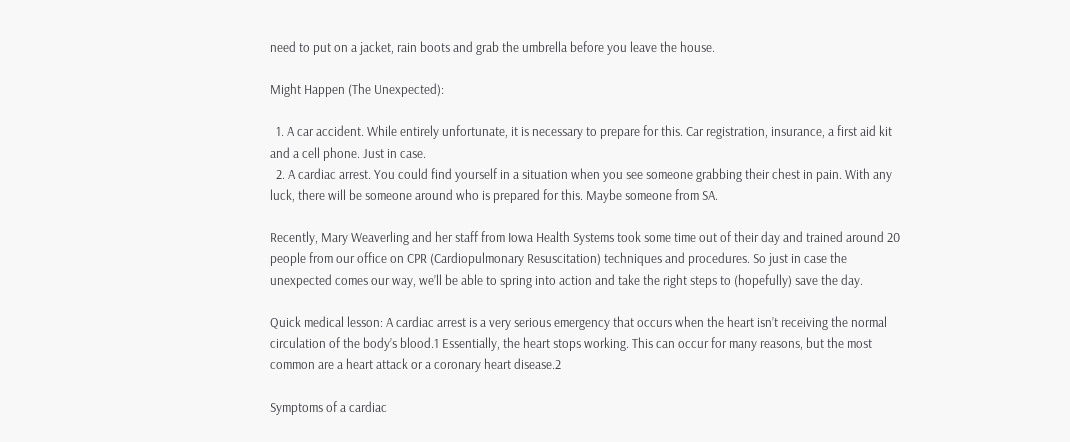need to put on a jacket, rain boots and grab the umbrella before you leave the house.

Might Happen (The Unexpected):

  1. A car accident. While entirely unfortunate, it is necessary to prepare for this. Car registration, insurance, a first aid kit and a cell phone. Just in case.
  2. A cardiac arrest. You could find yourself in a situation when you see someone grabbing their chest in pain. With any luck, there will be someone around who is prepared for this. Maybe someone from SA.

Recently, Mary Weaverling and her staff from Iowa Health Systems took some time out of their day and trained around 20 people from our office on CPR (Cardiopulmonary Resuscitation) techniques and procedures. So just in case the unexpected comes our way, we’ll be able to spring into action and take the right steps to (hopefully) save the day.

Quick medical lesson: A cardiac arrest is a very serious emergency that occurs when the heart isn’t receiving the normal circulation of the body’s blood.1 Essentially, the heart stops working. This can occur for many reasons, but the most common are a heart attack or a coronary heart disease.2

Symptoms of a cardiac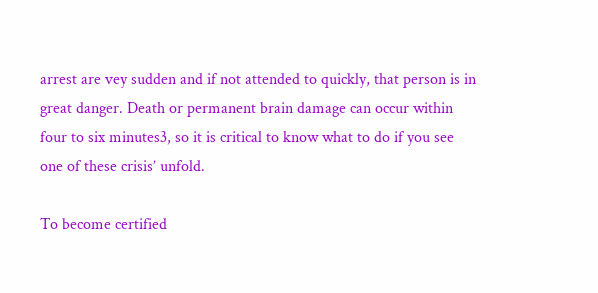arrest are vey sudden and if not attended to quickly, that person is in great danger. Death or permanent brain damage can occur within four to six minutes3, so it is critical to know what to do if you see one of these crisis’ unfold.

To become certified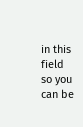in this field so you can be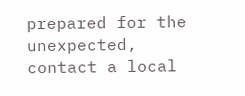prepared for the unexpected, contact a local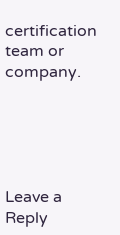certification team or company.





Leave a Reply